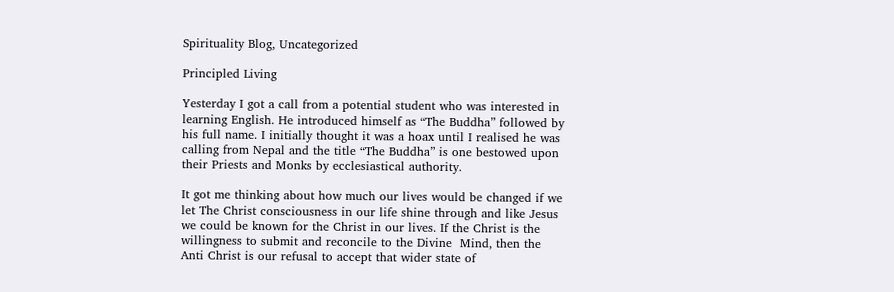Spirituality Blog, Uncategorized

Principled Living

Yesterday I got a call from a potential student who was interested in learning English. He introduced himself as “The Buddha” followed by his full name. I initially thought it was a hoax until I realised he was calling from Nepal and the title “The Buddha” is one bestowed upon their Priests and Monks by ecclesiastical authority.

It got me thinking about how much our lives would be changed if we let The Christ consciousness in our life shine through and like Jesus we could be known for the Christ in our lives. If the Christ is the willingness to submit and reconcile to the Divine  Mind, then the Anti Christ is our refusal to accept that wider state of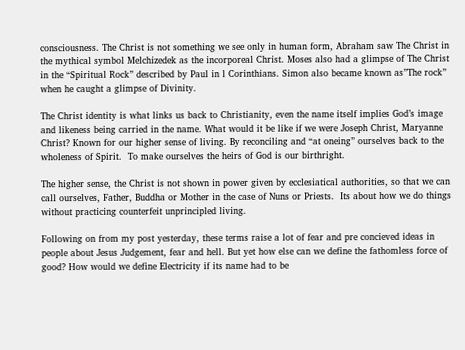consciousness. The Christ is not something we see only in human form, Abraham saw The Christ in the mythical symbol Melchizedek as the incorporeal Christ. Moses also had a glimpse of The Christ in the “Spiritual Rock” described by Paul in l Corinthians. Simon also became known as”The rock” when he caught a glimpse of Divinity.

The Christ identity is what links us back to Christianity, even the name itself implies God’s image and likeness being carried in the name. What would it be like if we were Joseph Christ, Maryanne Christ? Known for our higher sense of living. By reconciling and “at oneing” ourselves back to the wholeness of Spirit.  To make ourselves the heirs of God is our birthright.

The higher sense, the Christ is not shown in power given by ecclesiatical authorities, so that we can call ourselves, Father, Buddha or Mother in the case of Nuns or Priests.  Its about how we do things without practicing counterfeit unprincipled living.

Following on from my post yesterday, these terms raise a lot of fear and pre concieved ideas in people about Jesus Judgement, fear and hell. But yet how else can we define the fathomless force of good? How would we define Electricity if its name had to be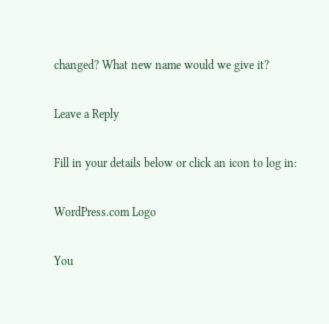changed? What new name would we give it?

Leave a Reply

Fill in your details below or click an icon to log in:

WordPress.com Logo

You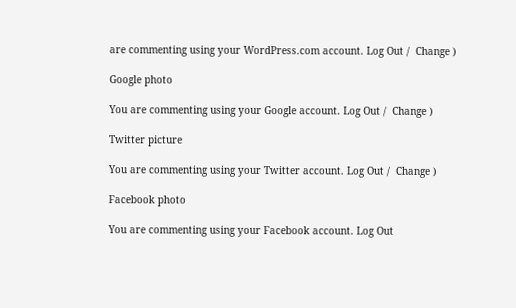are commenting using your WordPress.com account. Log Out /  Change )

Google photo

You are commenting using your Google account. Log Out /  Change )

Twitter picture

You are commenting using your Twitter account. Log Out /  Change )

Facebook photo

You are commenting using your Facebook account. Log Out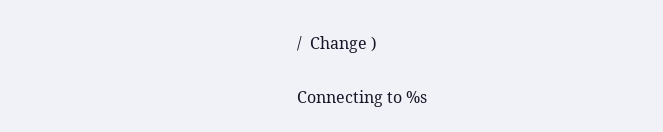/  Change )

Connecting to %s